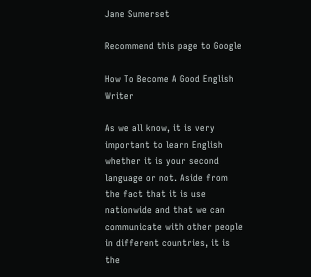Jane Sumerset

Recommend this page to Google

How To Become A Good English Writer

As we all know, it is very important to learn English whether it is your second language or not. Aside from the fact that it is use nationwide and that we can communicate with other people in different countries, it is the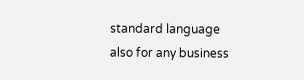standard language also for any business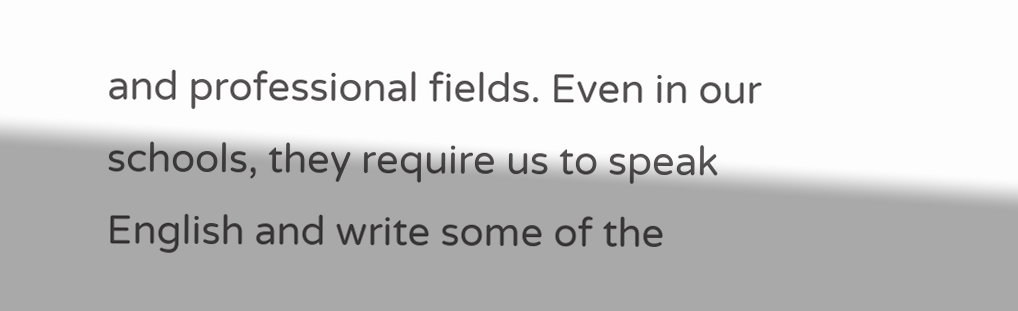and professional fields. Even in our schools, they require us to speak English and write some of the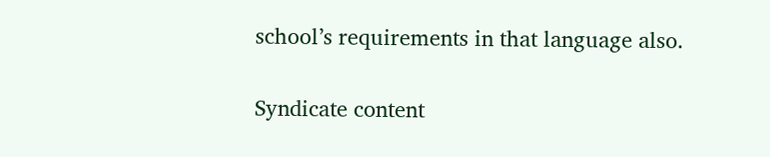school’s requirements in that language also.


Syndicate content